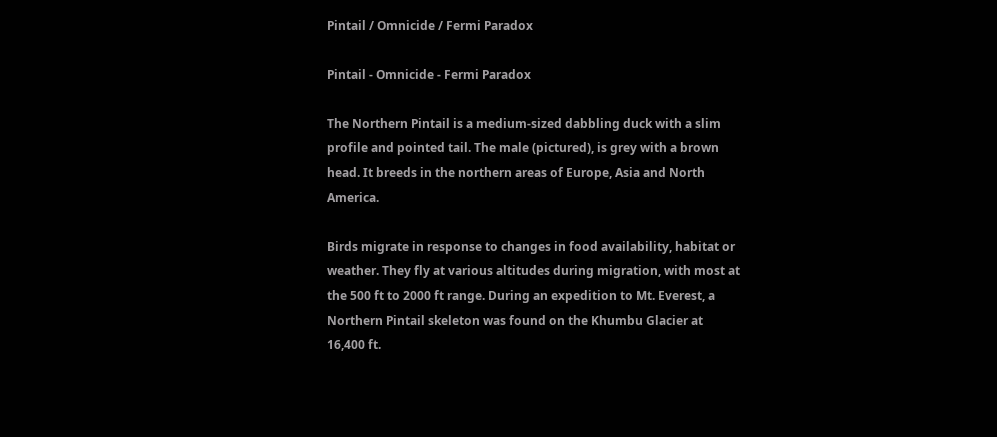Pintail / Omnicide / Fermi Paradox

Pintail - Omnicide - Fermi Paradox

The Northern Pintail is a medium-sized dabbling duck with a slim profile and pointed tail. The male (pictured), is grey with a brown head. It breeds in the northern areas of Europe, Asia and North America.

Birds migrate in response to changes in food availability, habitat or weather. They fly at various altitudes during migration, with most at the 500 ft to 2000 ft range. During an expedition to Mt. Everest, a Northern Pintail skeleton was found on the Khumbu Glacier at 16,400 ft.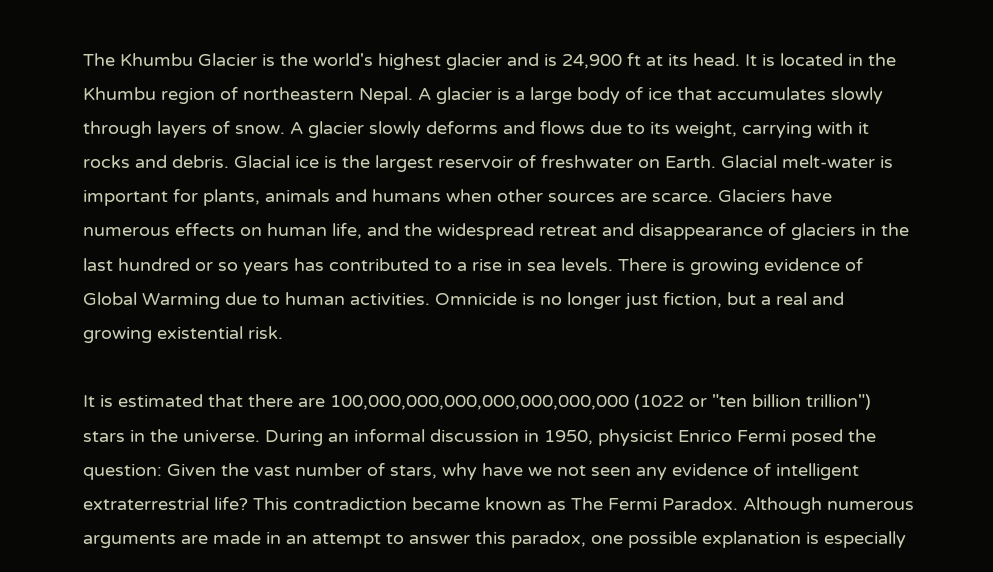The Khumbu Glacier is the world's highest glacier and is 24,900 ft at its head. It is located in the Khumbu region of northeastern Nepal. A glacier is a large body of ice that accumulates slowly through layers of snow. A glacier slowly deforms and flows due to its weight, carrying with it rocks and debris. Glacial ice is the largest reservoir of freshwater on Earth. Glacial melt-water is important for plants, animals and humans when other sources are scarce. Glaciers have numerous effects on human life, and the widespread retreat and disappearance of glaciers in the last hundred or so years has contributed to a rise in sea levels. There is growing evidence of Global Warming due to human activities. Omnicide is no longer just fiction, but a real and growing existential risk.

It is estimated that there are 100,000,000,000,000,000,000,000 (1022 or "ten billion trillion") stars in the universe. During an informal discussion in 1950, physicist Enrico Fermi posed the question: Given the vast number of stars, why have we not seen any evidence of intelligent extraterrestrial life? This contradiction became known as The Fermi Paradox. Although numerous arguments are made in an attempt to answer this paradox, one possible explanation is especially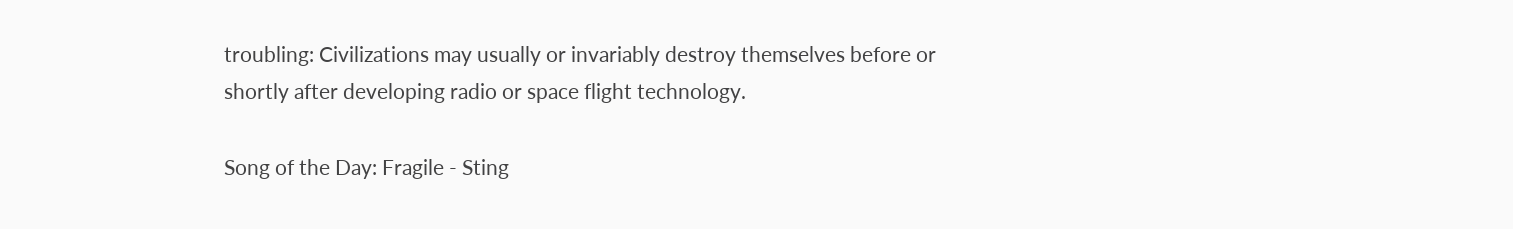troubling: Civilizations may usually or invariably destroy themselves before or shortly after developing radio or space flight technology.

Song of the Day: Fragile - Sting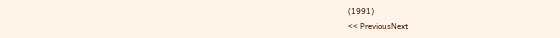(1991)
<< PreviousNext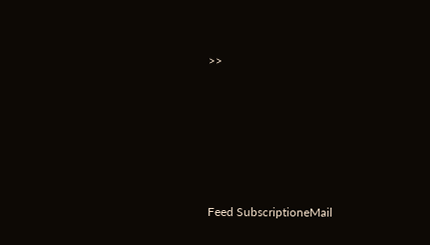>>








Feed SubscriptioneMail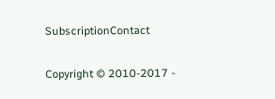SubscriptionContact

Copyright © 2010-2017 -